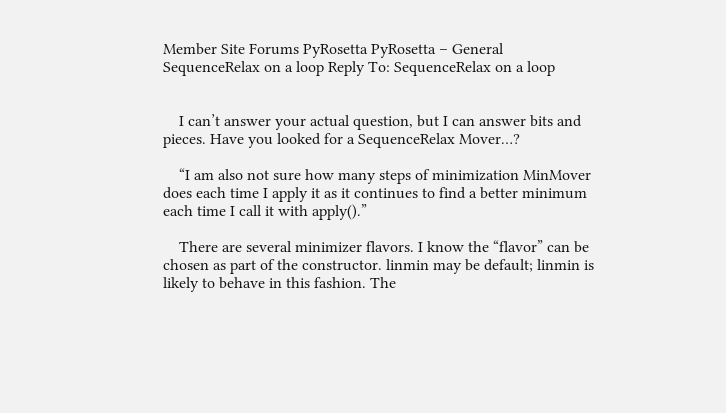Member Site Forums PyRosetta PyRosetta – General SequenceRelax on a loop Reply To: SequenceRelax on a loop


    I can’t answer your actual question, but I can answer bits and pieces. Have you looked for a SequenceRelax Mover…?

    “I am also not sure how many steps of minimization MinMover does each time I apply it as it continues to find a better minimum each time I call it with apply().”

    There are several minimizer flavors. I know the “flavor” can be chosen as part of the constructor. linmin may be default; linmin is likely to behave in this fashion. The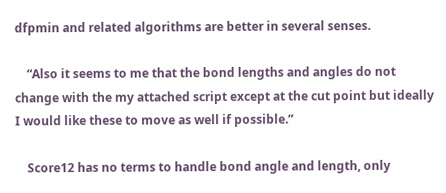dfpmin and related algorithms are better in several senses.

    “Also it seems to me that the bond lengths and angles do not change with the my attached script except at the cut point but ideally I would like these to move as well if possible.”

    Score12 has no terms to handle bond angle and length, only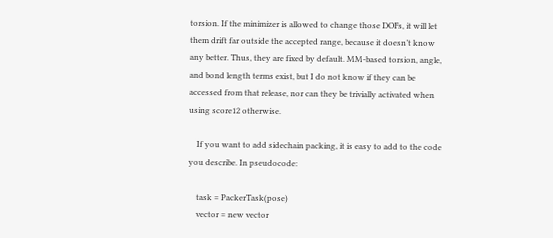torsion. If the minimizer is allowed to change those DOFs, it will let them drift far outside the accepted range, because it doesn’t know any better. Thus, they are fixed by default. MM-based torsion, angle, and bond length terms exist, but I do not know if they can be accessed from that release, nor can they be trivially activated when using score12 otherwise.

    If you want to add sidechain packing, it is easy to add to the code you describe. In pseudocode:

    task = PackerTask(pose)
    vector = new vector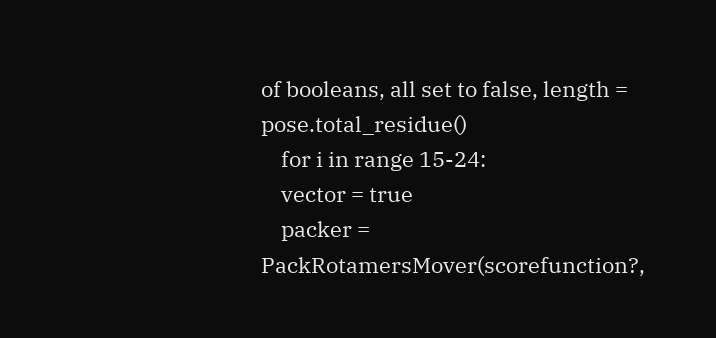of booleans, all set to false, length = pose.total_residue()
    for i in range 15-24:
    vector = true
    packer = PackRotamersMover(scorefunction?,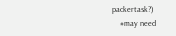packertask?)
    #may need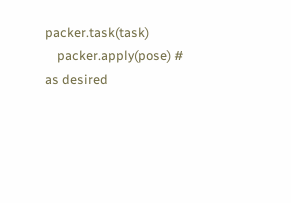packer.task(task)
    packer.apply(pose) # as desired